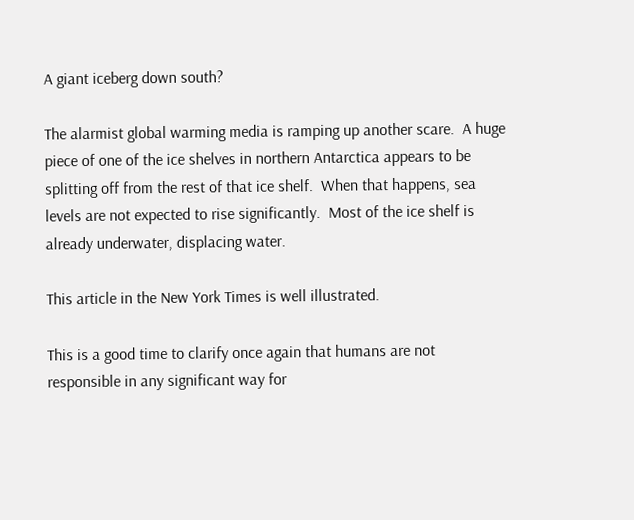A giant iceberg down south?

The alarmist global warming media is ramping up another scare.  A huge piece of one of the ice shelves in northern Antarctica appears to be splitting off from the rest of that ice shelf.  When that happens, sea levels are not expected to rise significantly.  Most of the ice shelf is already underwater, displacing water.

This article in the New York Times is well illustrated.

This is a good time to clarify once again that humans are not responsible in any significant way for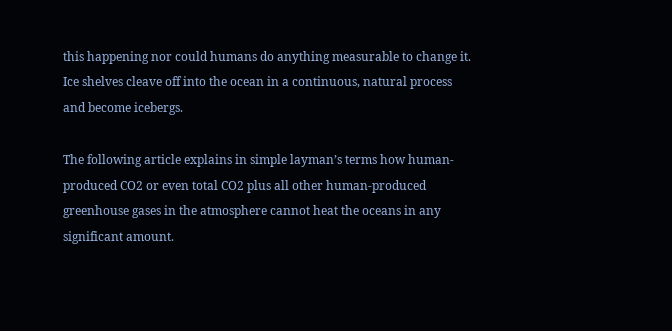this happening nor could humans do anything measurable to change it.  Ice shelves cleave off into the ocean in a continuous, natural process and become icebergs.

The following article explains in simple layman’s terms how human-produced CO2 or even total CO2 plus all other human-produced greenhouse gases in the atmosphere cannot heat the oceans in any significant amount.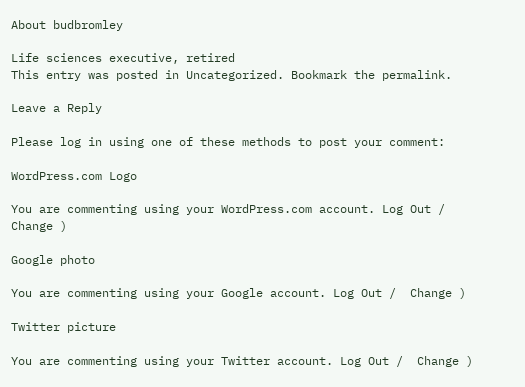About budbromley

Life sciences executive, retired
This entry was posted in Uncategorized. Bookmark the permalink.

Leave a Reply

Please log in using one of these methods to post your comment:

WordPress.com Logo

You are commenting using your WordPress.com account. Log Out /  Change )

Google photo

You are commenting using your Google account. Log Out /  Change )

Twitter picture

You are commenting using your Twitter account. Log Out /  Change )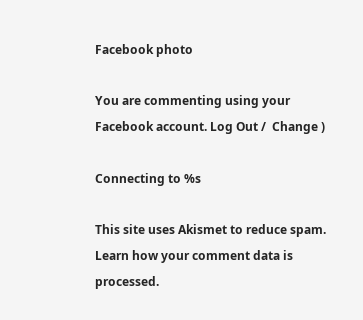Facebook photo

You are commenting using your Facebook account. Log Out /  Change )

Connecting to %s

This site uses Akismet to reduce spam. Learn how your comment data is processed.